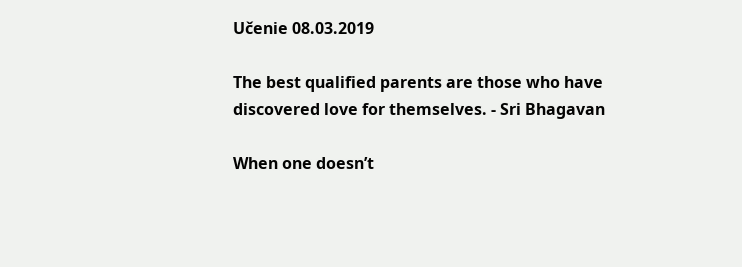Učenie 08.03.2019

The best qualified parents are those who have discovered love for themselves. - Sri Bhagavan

When one doesn’t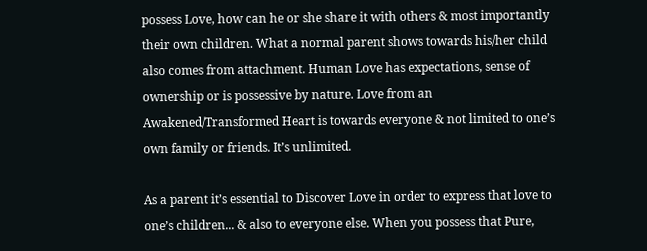possess Love, how can he or she share it with others & most importantly their own children. What a normal parent shows towards his/her child also comes from attachment. Human Love has expectations, sense of ownership or is possessive by nature. Love from an Awakened/Transformed Heart is towards everyone & not limited to one’s own family or friends. It’s unlimited.

As a parent it’s essential to Discover Love in order to express that love to one’s children... & also to everyone else. When you possess that Pure,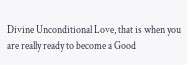Divine Unconditional Love, that is when you are really ready to become a Good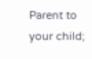Parent to your child;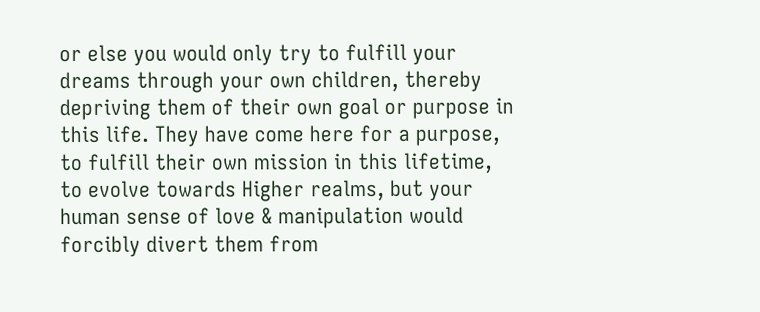or else you would only try to fulfill your dreams through your own children, thereby depriving them of their own goal or purpose in this life. They have come here for a purpose, to fulfill their own mission in this lifetime, to evolve towards Higher realms, but your human sense of love & manipulation would forcibly divert them from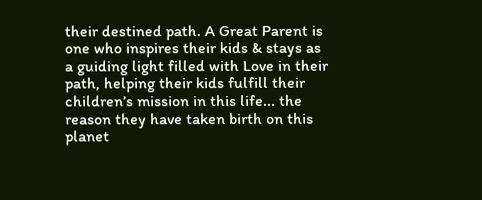their destined path. A Great Parent is one who inspires their kids & stays as a guiding light filled with Love in their path, helping their kids fulfill their children’s mission in this life... the reason they have taken birth on this planet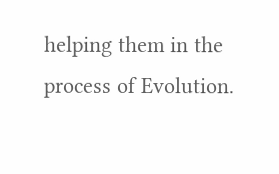helping them in the process of Evolution.